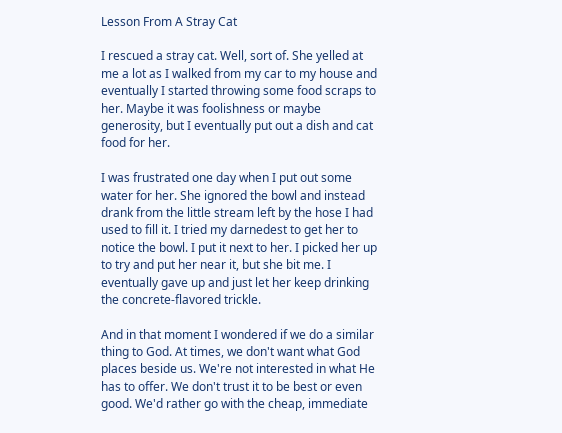Lesson From A Stray Cat

I rescued a stray cat. Well, sort of. She yelled at me a lot as I walked from my car to my house and eventually I started throwing some food scraps to her. Maybe it was foolishness or maybe generosity, but I eventually put out a dish and cat food for her.

I was frustrated one day when I put out some water for her. She ignored the bowl and instead drank from the little stream left by the hose I had used to fill it. I tried my darnedest to get her to notice the bowl. I put it next to her. I picked her up to try and put her near it, but she bit me. I eventually gave up and just let her keep drinking the concrete-flavored trickle.

And in that moment I wondered if we do a similar thing to God. At times, we don't want what God places beside us. We're not interested in what He has to offer. We don't trust it to be best or even good. We'd rather go with the cheap, immediate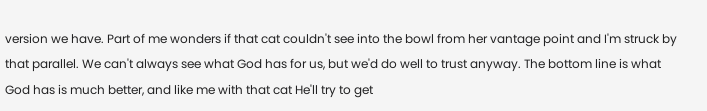version we have. Part of me wonders if that cat couldn't see into the bowl from her vantage point and I'm struck by that parallel. We can't always see what God has for us, but we'd do well to trust anyway. The bottom line is what God has is much better, and like me with that cat He'll try to get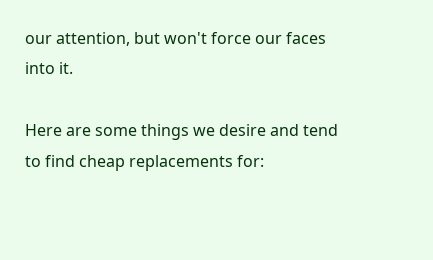our attention, but won't force our faces into it.

Here are some things we desire and tend to find cheap replacements for: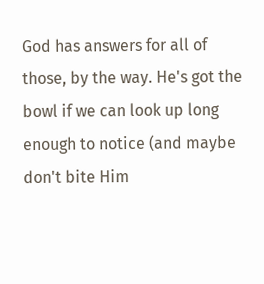God has answers for all of those, by the way. He's got the bowl if we can look up long enough to notice (and maybe don't bite Him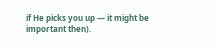if He picks you up — it might be important then).